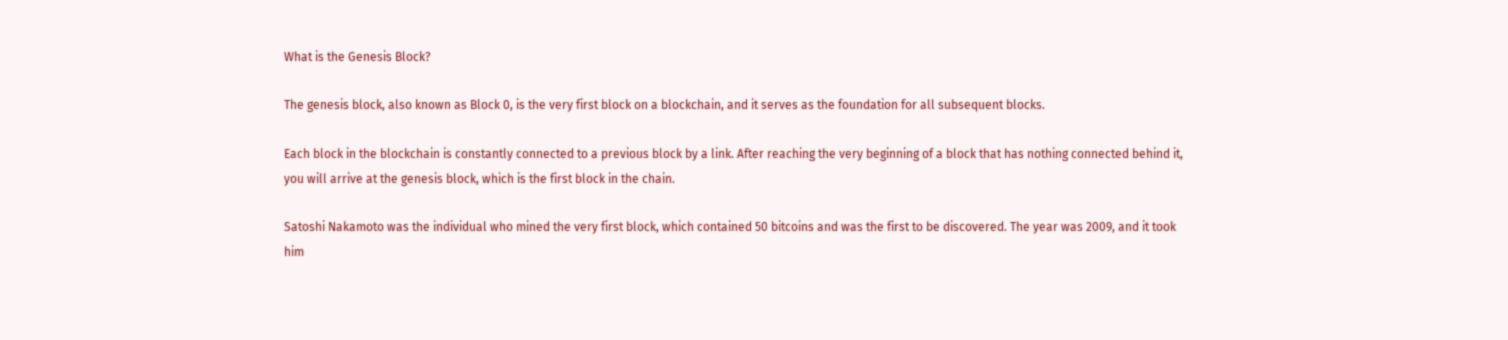What is the Genesis Block?

The genesis block, also known as Block 0, is the very first block on a blockchain, and it serves as the foundation for all subsequent blocks.

Each block in the blockchain is constantly connected to a previous block by a link. After reaching the very beginning of a block that has nothing connected behind it, you will arrive at the genesis block, which is the first block in the chain.

Satoshi Nakamoto was the individual who mined the very first block, which contained 50 bitcoins and was the first to be discovered. The year was 2009, and it took him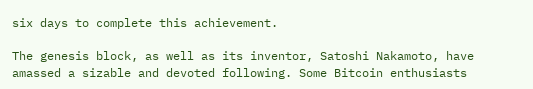six days to complete this achievement.

The genesis block, as well as its inventor, Satoshi Nakamoto, have amassed a sizable and devoted following. Some Bitcoin enthusiasts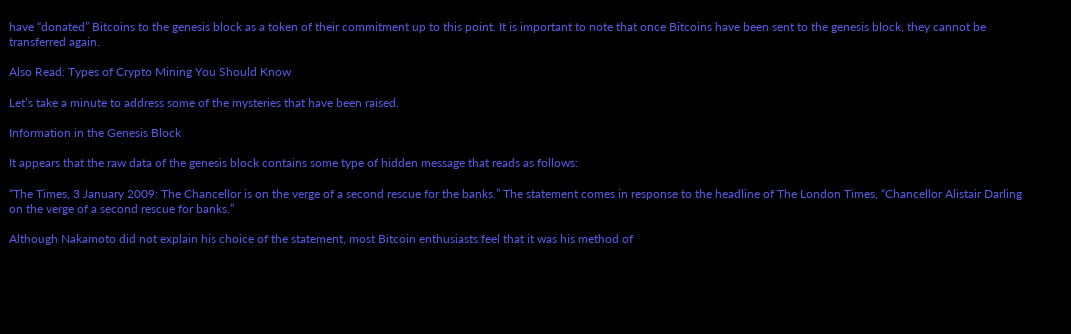have “donated” Bitcoins to the genesis block as a token of their commitment up to this point. It is important to note that once Bitcoins have been sent to the genesis block, they cannot be transferred again.

Also Read: Types of Crypto Mining You Should Know

Let’s take a minute to address some of the mysteries that have been raised.

Information in the Genesis Block

It appears that the raw data of the genesis block contains some type of hidden message that reads as follows:

“The Times, 3 January 2009: The Chancellor is on the verge of a second rescue for the banks.” The statement comes in response to the headline of The London Times, “Chancellor Alistair Darling on the verge of a second rescue for banks.”

Although Nakamoto did not explain his choice of the statement, most Bitcoin enthusiasts feel that it was his method of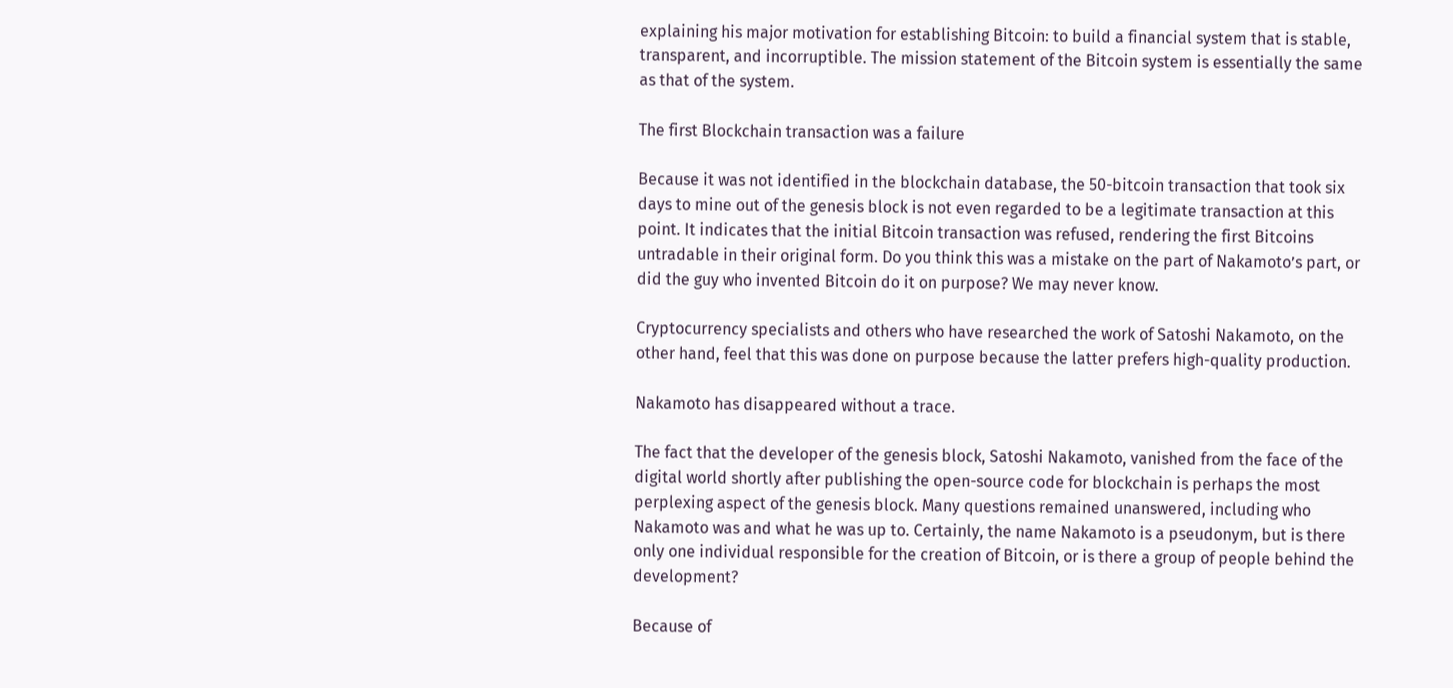explaining his major motivation for establishing Bitcoin: to build a financial system that is stable, transparent, and incorruptible. The mission statement of the Bitcoin system is essentially the same as that of the system.

The first Blockchain transaction was a failure

Because it was not identified in the blockchain database, the 50-bitcoin transaction that took six days to mine out of the genesis block is not even regarded to be a legitimate transaction at this point. It indicates that the initial Bitcoin transaction was refused, rendering the first Bitcoins untradable in their original form. Do you think this was a mistake on the part of Nakamoto’s part, or did the guy who invented Bitcoin do it on purpose? We may never know.

Cryptocurrency specialists and others who have researched the work of Satoshi Nakamoto, on the other hand, feel that this was done on purpose because the latter prefers high-quality production.

Nakamoto has disappeared without a trace.

The fact that the developer of the genesis block, Satoshi Nakamoto, vanished from the face of the digital world shortly after publishing the open-source code for blockchain is perhaps the most perplexing aspect of the genesis block. Many questions remained unanswered, including who Nakamoto was and what he was up to. Certainly, the name Nakamoto is a pseudonym, but is there only one individual responsible for the creation of Bitcoin, or is there a group of people behind the development?

Because of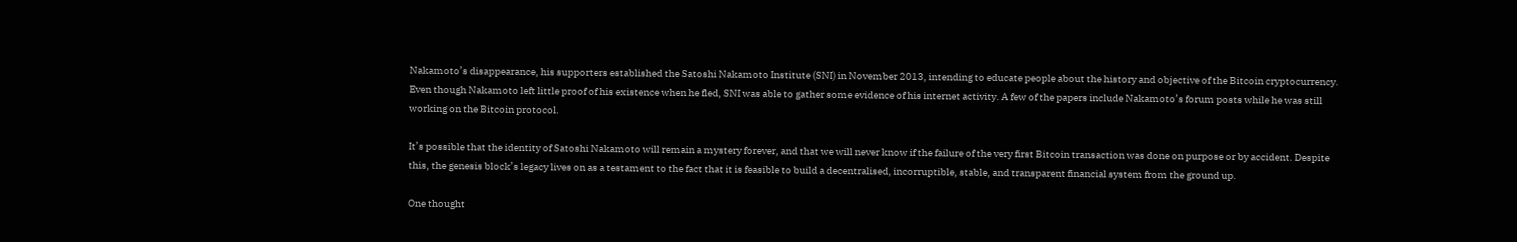Nakamoto’s disappearance, his supporters established the Satoshi Nakamoto Institute (SNI) in November 2013, intending to educate people about the history and objective of the Bitcoin cryptocurrency. Even though Nakamoto left little proof of his existence when he fled, SNI was able to gather some evidence of his internet activity. A few of the papers include Nakamoto’s forum posts while he was still working on the Bitcoin protocol.

It’s possible that the identity of Satoshi Nakamoto will remain a mystery forever, and that we will never know if the failure of the very first Bitcoin transaction was done on purpose or by accident. Despite this, the genesis block’s legacy lives on as a testament to the fact that it is feasible to build a decentralised, incorruptible, stable, and transparent financial system from the ground up.

One thought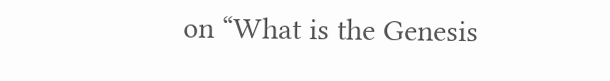on “What is the Genesis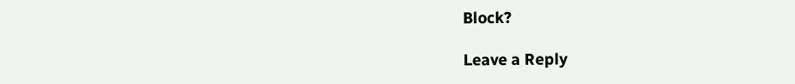Block?

Leave a Reply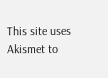This site uses Akismet to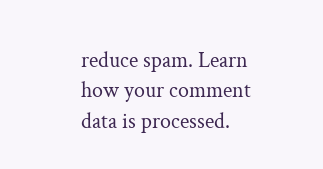reduce spam. Learn how your comment data is processed.